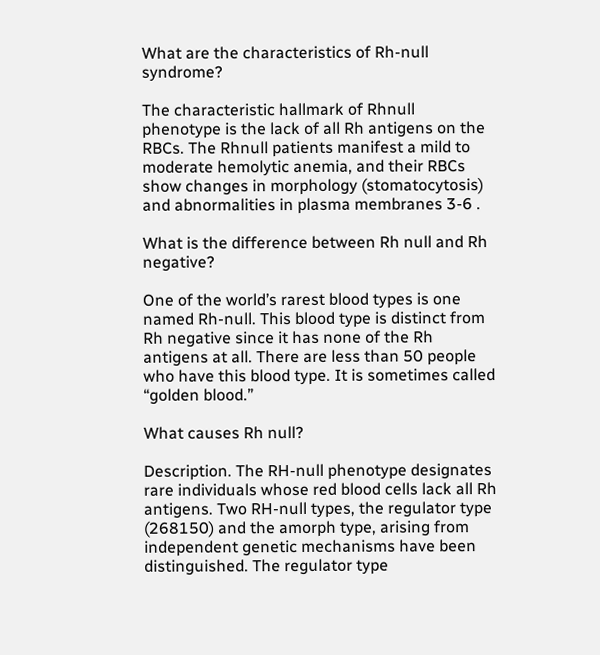What are the characteristics of Rh-null syndrome?

The characteristic hallmark of Rhnull phenotype is the lack of all Rh antigens on the RBCs. The Rhnull patients manifest a mild to moderate hemolytic anemia, and their RBCs show changes in morphology (stomatocytosis) and abnormalities in plasma membranes 3-6 .

What is the difference between Rh null and Rh negative?

One of the world’s rarest blood types is one named Rh-null. This blood type is distinct from Rh negative since it has none of the Rh antigens at all. There are less than 50 people who have this blood type. It is sometimes called “golden blood.”

What causes Rh null?

Description. The RH-null phenotype designates rare individuals whose red blood cells lack all Rh antigens. Two RH-null types, the regulator type (268150) and the amorph type, arising from independent genetic mechanisms have been distinguished. The regulator type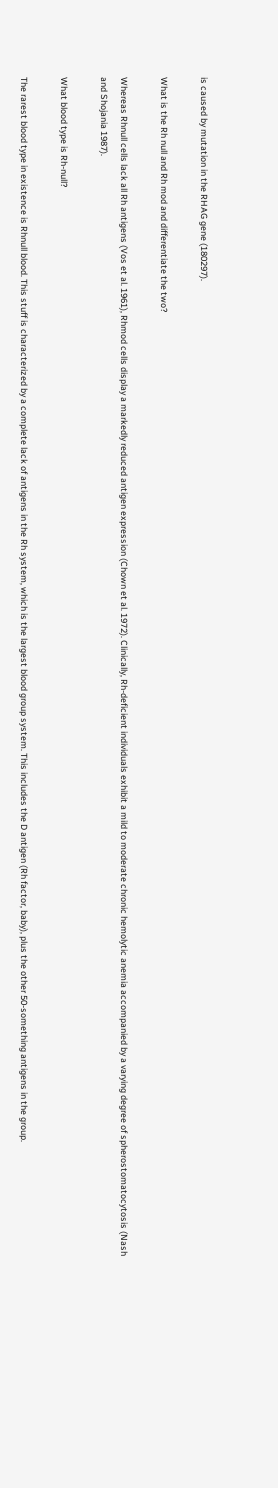is caused by mutation in the RHAG gene (180297).

What is the Rh null and Rh mod and differentiate the two?

Whereas Rhnull cells lack all Rh antigens (Vos et al. 1961), Rhmod cells display a markedly reduced antigen expression (Chown et al. 1972). Clinically, Rh-deficient individuals exhibit a mild to moderate chronic hemolytic anemia accompanied by a varying degree of spherostomatocytosis (Nash and Shojania 1987).

What blood type is Rh-null?

The rarest blood type in existence is Rhnull blood. This stuff is characterized by a complete lack of antigens in the Rh system, which is the largest blood group system. This includes the D antigen (Rh factor, baby), plus the other 50-something antigens in the group.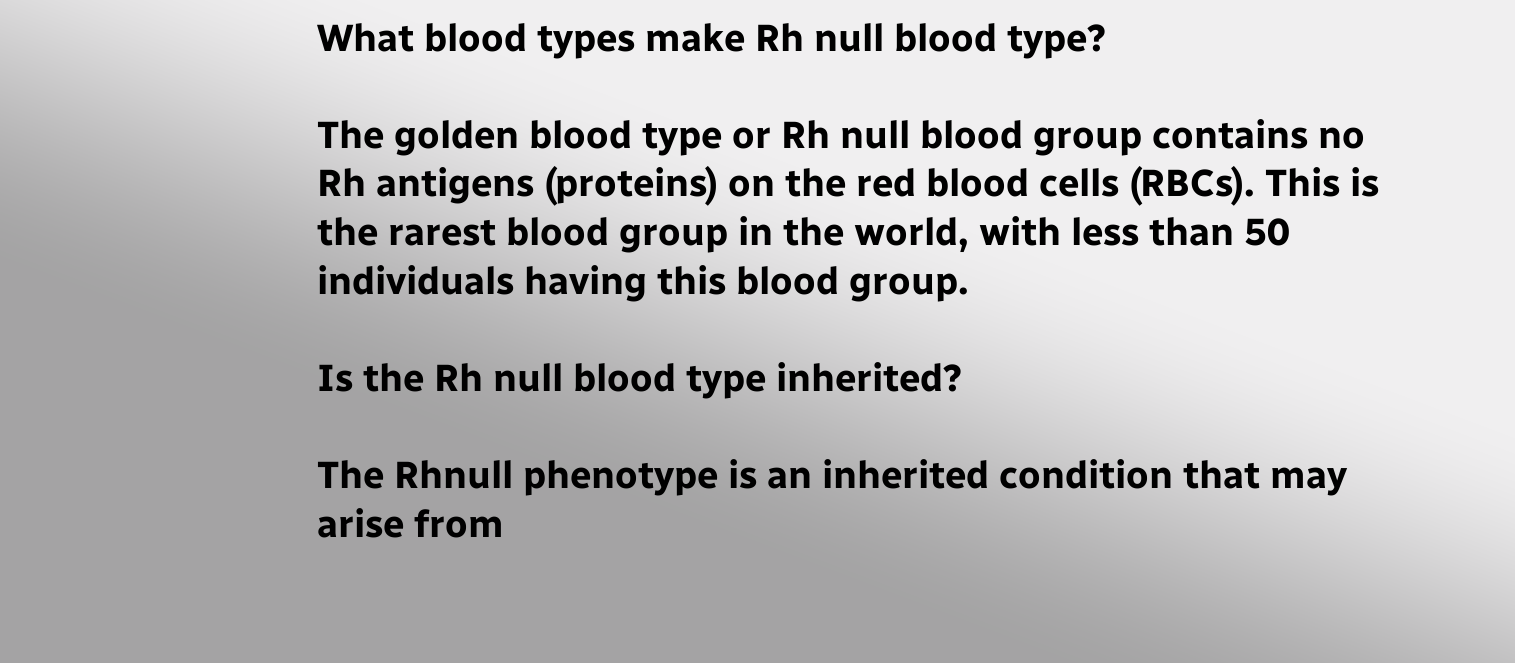What blood types make Rh null blood type?

The golden blood type or Rh null blood group contains no Rh antigens (proteins) on the red blood cells (RBCs). This is the rarest blood group in the world, with less than 50 individuals having this blood group.

Is the Rh null blood type inherited?

The Rhnull phenotype is an inherited condition that may arise from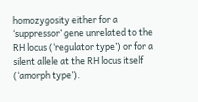homozygosity either for a ‘suppressor’ gene unrelated to the RH locus (‘regulator type’) or for a silent allele at the RH locus itself (‘amorph type’).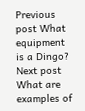Previous post What equipment is a Dingo?
Next post What are examples of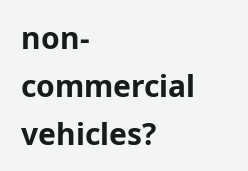non-commercial vehicles?